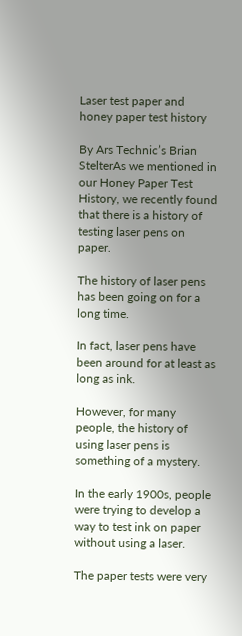Laser test paper and honey paper test history

By Ars Technic’s Brian StelterAs we mentioned in our Honey Paper Test History, we recently found that there is a history of testing laser pens on paper.

The history of laser pens has been going on for a long time.

In fact, laser pens have been around for at least as long as ink.

However, for many people, the history of using laser pens is something of a mystery.

In the early 1900s, people were trying to develop a way to test ink on paper without using a laser.

The paper tests were very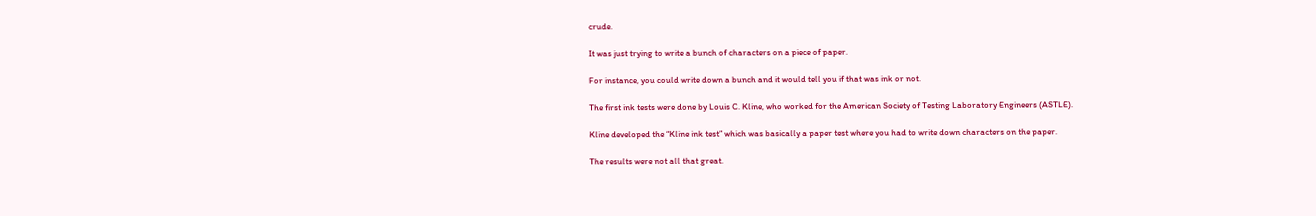crude.

It was just trying to write a bunch of characters on a piece of paper.

For instance, you could write down a bunch and it would tell you if that was ink or not.

The first ink tests were done by Louis C. Kline, who worked for the American Society of Testing Laboratory Engineers (ASTLE).

Kline developed the “Kline ink test” which was basically a paper test where you had to write down characters on the paper.

The results were not all that great.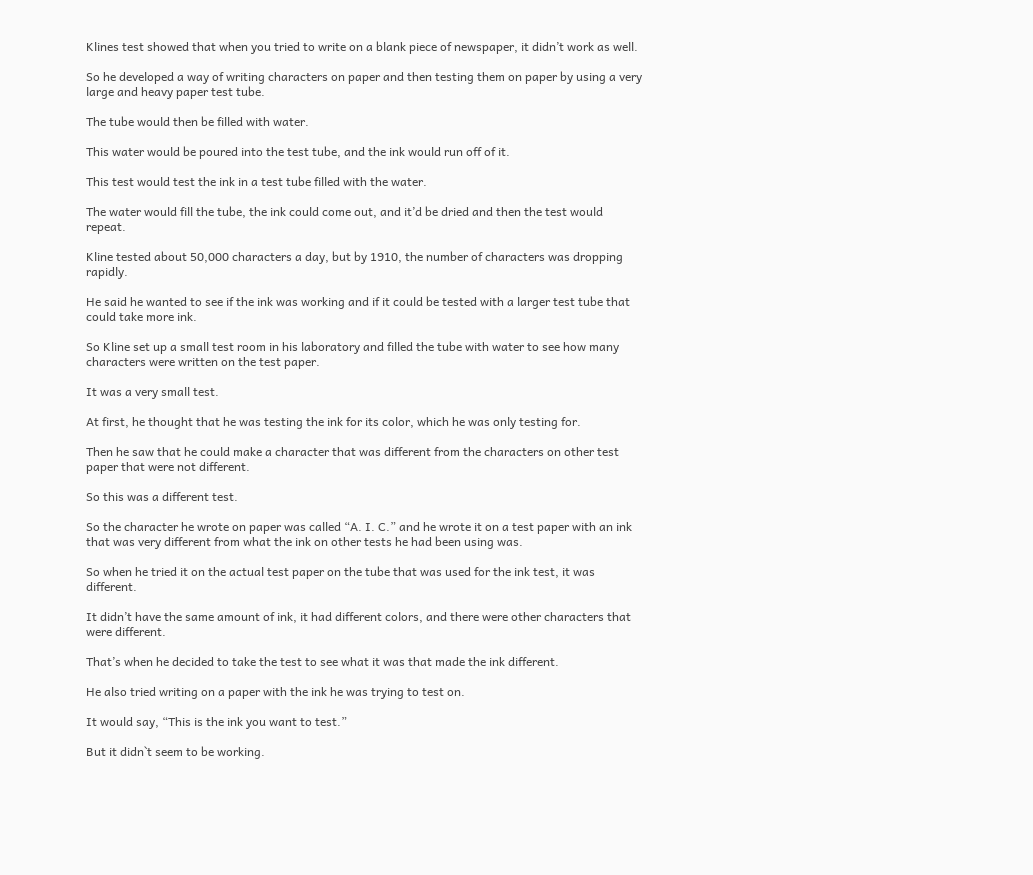Klines test showed that when you tried to write on a blank piece of newspaper, it didn’t work as well.

So he developed a way of writing characters on paper and then testing them on paper by using a very large and heavy paper test tube.

The tube would then be filled with water.

This water would be poured into the test tube, and the ink would run off of it.

This test would test the ink in a test tube filled with the water.

The water would fill the tube, the ink could come out, and it’d be dried and then the test would repeat.

Kline tested about 50,000 characters a day, but by 1910, the number of characters was dropping rapidly.

He said he wanted to see if the ink was working and if it could be tested with a larger test tube that could take more ink.

So Kline set up a small test room in his laboratory and filled the tube with water to see how many characters were written on the test paper.

It was a very small test.

At first, he thought that he was testing the ink for its color, which he was only testing for.

Then he saw that he could make a character that was different from the characters on other test paper that were not different.

So this was a different test.

So the character he wrote on paper was called “A. I. C.” and he wrote it on a test paper with an ink that was very different from what the ink on other tests he had been using was.

So when he tried it on the actual test paper on the tube that was used for the ink test, it was different.

It didn’t have the same amount of ink, it had different colors, and there were other characters that were different.

That’s when he decided to take the test to see what it was that made the ink different.

He also tried writing on a paper with the ink he was trying to test on.

It would say, “This is the ink you want to test.”

But it didn`t seem to be working.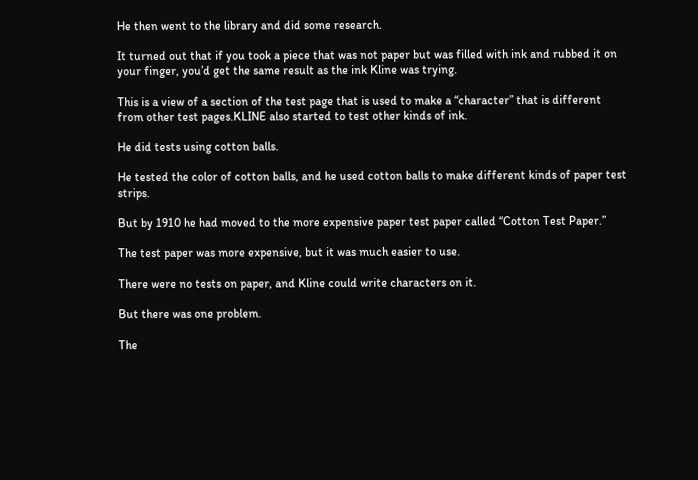He then went to the library and did some research.

It turned out that if you took a piece that was not paper but was filled with ink and rubbed it on your finger, you’d get the same result as the ink Kline was trying.

This is a view of a section of the test page that is used to make a “character” that is different from other test pages.KLINE also started to test other kinds of ink.

He did tests using cotton balls.

He tested the color of cotton balls, and he used cotton balls to make different kinds of paper test strips.

But by 1910 he had moved to the more expensive paper test paper called “Cotton Test Paper.”

The test paper was more expensive, but it was much easier to use.

There were no tests on paper, and Kline could write characters on it.

But there was one problem.

The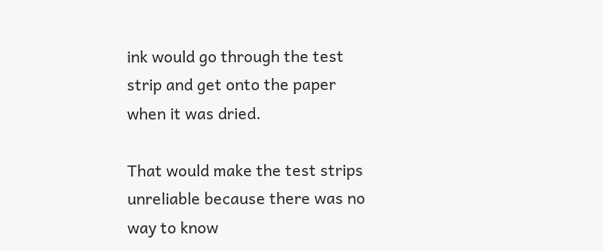ink would go through the test strip and get onto the paper when it was dried.

That would make the test strips unreliable because there was no way to know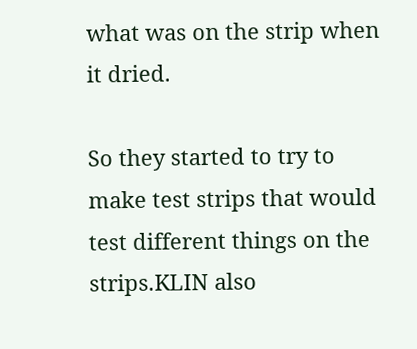what was on the strip when it dried.

So they started to try to make test strips that would test different things on the strips.KLIN also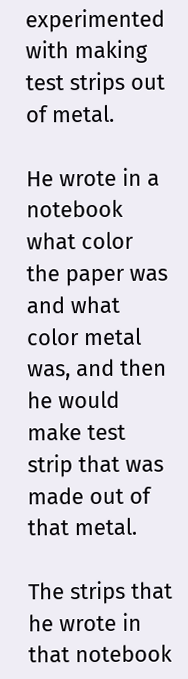experimented with making test strips out of metal.

He wrote in a notebook what color the paper was and what color metal was, and then he would make test strip that was made out of that metal.

The strips that he wrote in that notebook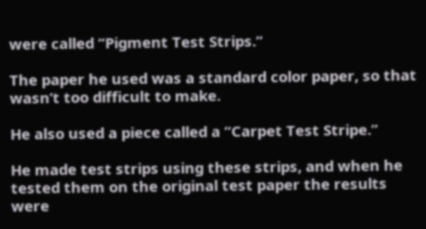were called “Pigment Test Strips.”

The paper he used was a standard color paper, so that wasn’t too difficult to make.

He also used a piece called a “Carpet Test Stripe.”

He made test strips using these strips, and when he tested them on the original test paper the results were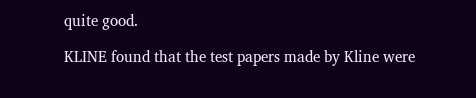quite good.

KLINE found that the test papers made by Kline were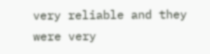very reliable and they were very